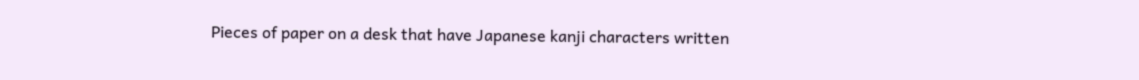Pieces of paper on a desk that have Japanese kanji characters written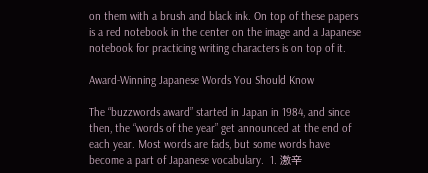on them with a brush and black ink. On top of these papers is a red notebook in the center on the image and a Japanese notebook for practicing writing characters is on top of it.

Award-Winning Japanese Words You Should Know

The “buzzwords award” started in Japan in 1984, and since then, the “words of the year” get announced at the end of each year. Most words are fads, but some words have become a part of Japanese vocabulary.  1. 激辛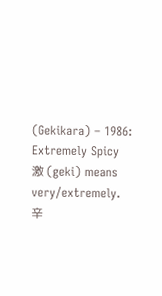(Gekikara) – 1986: Extremely Spicy 激 (geki) means very/extremely. 辛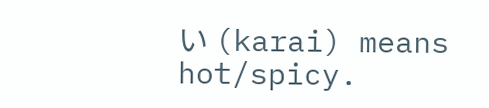い (karai) means hot/spicy.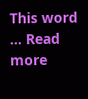This word … Read more